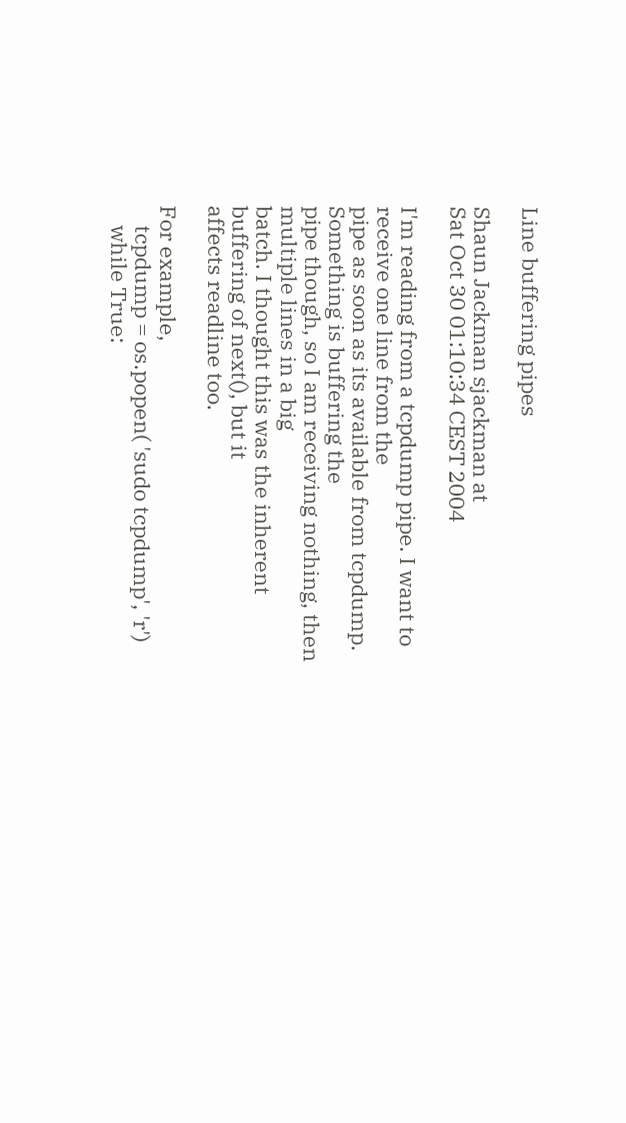Line buffering pipes

Shaun Jackman sjackman at
Sat Oct 30 01:10:34 CEST 2004

I'm reading from a tcpdump pipe. I want to receive one line from the
pipe as soon as its available from tcpdump. Something is buffering the
pipe though, so I am receiving nothing, then multiple lines in a big
batch. I thought this was the inherent buffering of next(), but it
affects readline too.

For example,
    tcpdump = os.popen( 'sudo tcpdump', 'r')
    while True: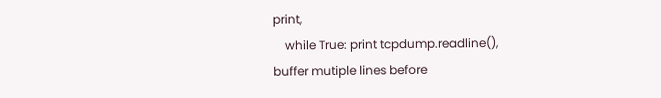print,
    while True: print tcpdump.readline(),
buffer mutiple lines before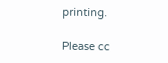printing.

Please cc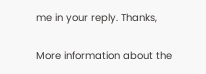me in your reply. Thanks,

More information about the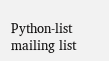Python-list mailing list